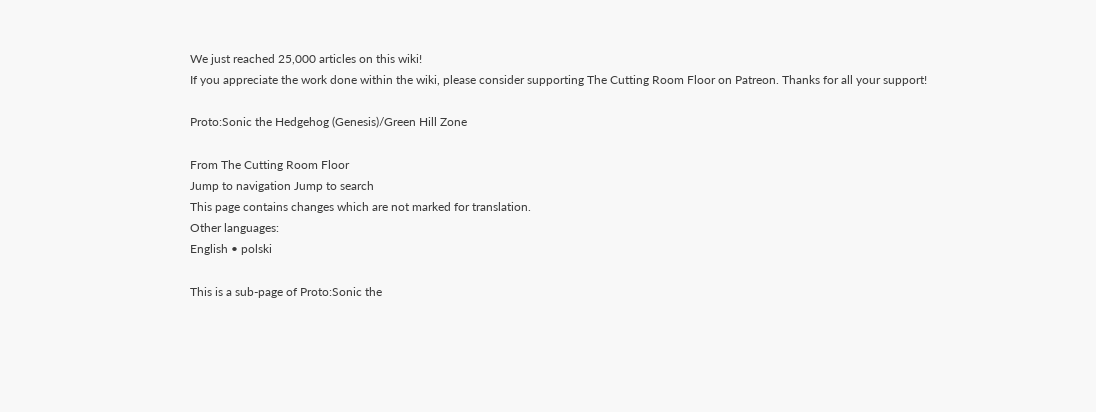We just reached 25,000 articles on this wiki!
If you appreciate the work done within the wiki, please consider supporting The Cutting Room Floor on Patreon. Thanks for all your support!

Proto:Sonic the Hedgehog (Genesis)/Green Hill Zone

From The Cutting Room Floor
Jump to navigation Jump to search
This page contains changes which are not marked for translation.
Other languages:
English • polski

This is a sub-page of Proto:Sonic the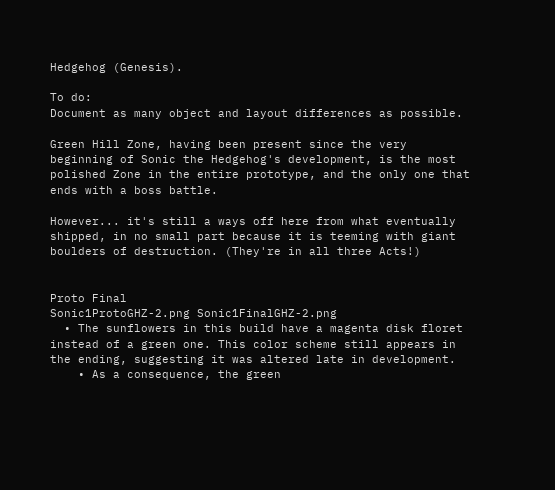Hedgehog (Genesis).

To do:
Document as many object and layout differences as possible.

Green Hill Zone, having been present since the very beginning of Sonic the Hedgehog's development, is the most polished Zone in the entire prototype, and the only one that ends with a boss battle.

However... it's still a ways off here from what eventually shipped, in no small part because it is teeming with giant boulders of destruction. (They're in all three Acts!)


Proto Final
Sonic1ProtoGHZ-2.png Sonic1FinalGHZ-2.png
  • The sunflowers in this build have a magenta disk floret instead of a green one. This color scheme still appears in the ending, suggesting it was altered late in development.
    • As a consequence, the green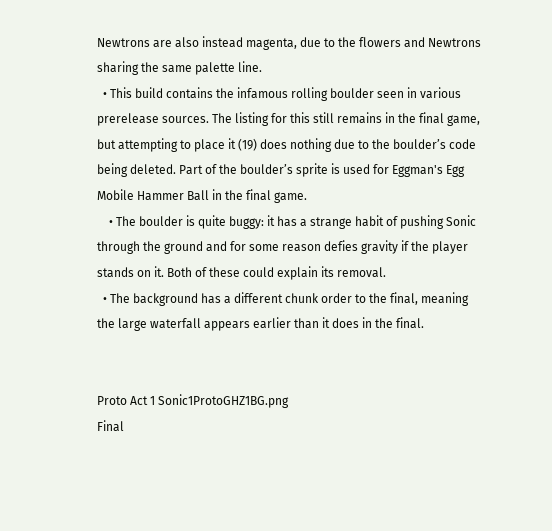Newtrons are also instead magenta, due to the flowers and Newtrons sharing the same palette line.
  • This build contains the infamous rolling boulder seen in various prerelease sources. The listing for this still remains in the final game, but attempting to place it (19) does nothing due to the boulder’s code being deleted. Part of the boulder’s sprite is used for Eggman's Egg Mobile Hammer Ball in the final game.
    • The boulder is quite buggy: it has a strange habit of pushing Sonic through the ground and for some reason defies gravity if the player stands on it. Both of these could explain its removal.
  • The background has a different chunk order to the final, meaning the large waterfall appears earlier than it does in the final.


Proto Act 1 Sonic1ProtoGHZ1BG.png
Final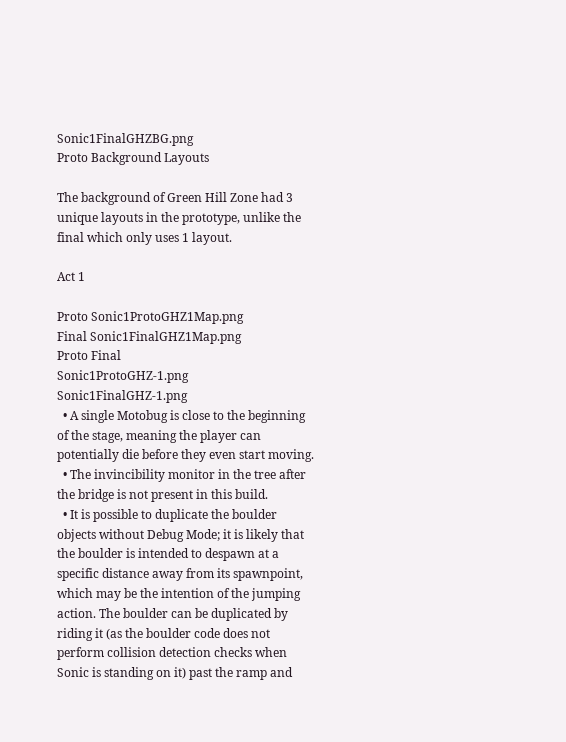Sonic1FinalGHZBG.png
Proto Background Layouts

The background of Green Hill Zone had 3 unique layouts in the prototype, unlike the final which only uses 1 layout.

Act 1

Proto Sonic1ProtoGHZ1Map.png
Final Sonic1FinalGHZ1Map.png
Proto Final
Sonic1ProtoGHZ-1.png Sonic1FinalGHZ-1.png
  • A single Motobug is close to the beginning of the stage, meaning the player can potentially die before they even start moving.
  • The invincibility monitor in the tree after the bridge is not present in this build.
  • It is possible to duplicate the boulder objects without Debug Mode; it is likely that the boulder is intended to despawn at a specific distance away from its spawnpoint, which may be the intention of the jumping action. The boulder can be duplicated by riding it (as the boulder code does not perform collision detection checks when Sonic is standing on it) past the ramp and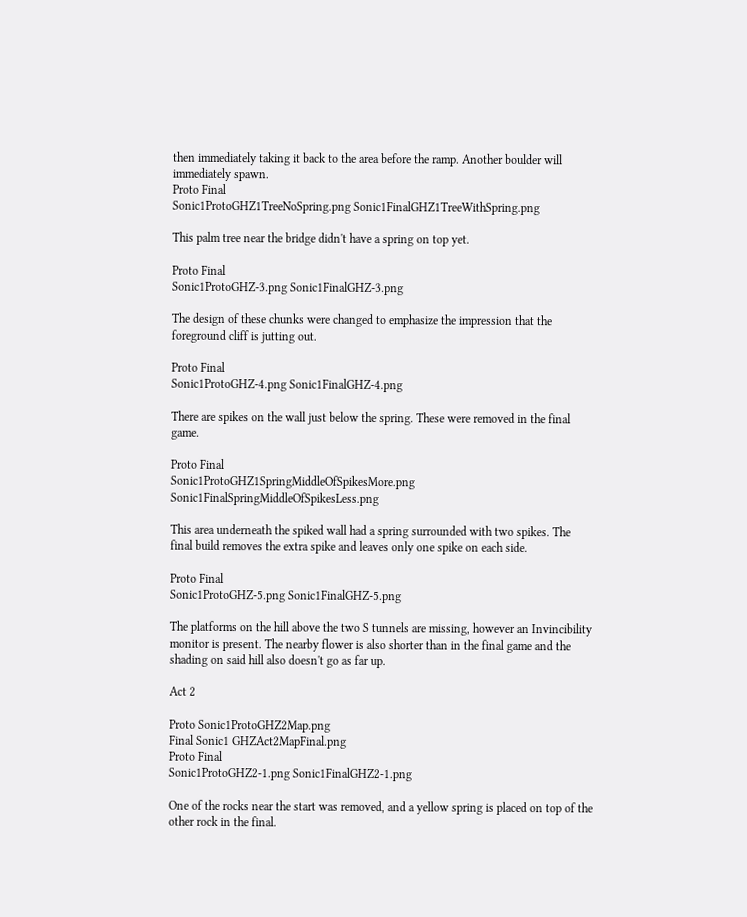then immediately taking it back to the area before the ramp. Another boulder will immediately spawn.
Proto Final
Sonic1ProtoGHZ1TreeNoSpring.png Sonic1FinalGHZ1TreeWithSpring.png

This palm tree near the bridge didn't have a spring on top yet.

Proto Final
Sonic1ProtoGHZ-3.png Sonic1FinalGHZ-3.png

The design of these chunks were changed to emphasize the impression that the foreground cliff is jutting out.

Proto Final
Sonic1ProtoGHZ-4.png Sonic1FinalGHZ-4.png

There are spikes on the wall just below the spring. These were removed in the final game.

Proto Final
Sonic1ProtoGHZ1SpringMiddleOfSpikesMore.png Sonic1FinalSpringMiddleOfSpikesLess.png

This area underneath the spiked wall had a spring surrounded with two spikes. The final build removes the extra spike and leaves only one spike on each side.

Proto Final
Sonic1ProtoGHZ-5.png Sonic1FinalGHZ-5.png

The platforms on the hill above the two S tunnels are missing, however an Invincibility monitor is present. The nearby flower is also shorter than in the final game and the shading on said hill also doesn't go as far up.

Act 2

Proto Sonic1ProtoGHZ2Map.png
Final Sonic1 GHZAct2MapFinal.png
Proto Final
Sonic1ProtoGHZ2-1.png Sonic1FinalGHZ2-1.png

One of the rocks near the start was removed, and a yellow spring is placed on top of the other rock in the final.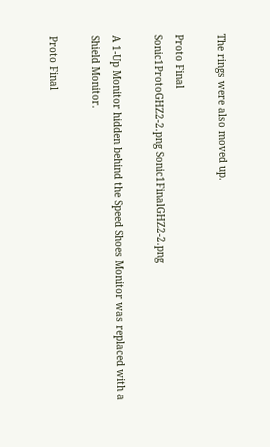The rings were also moved up.

Proto Final
Sonic1ProtoGHZ2-2.png Sonic1FinalGHZ2-2.png

A 1-Up Monitor hidden behind the Speed Shoes Monitor was replaced with a Shield Monitor.

Proto Final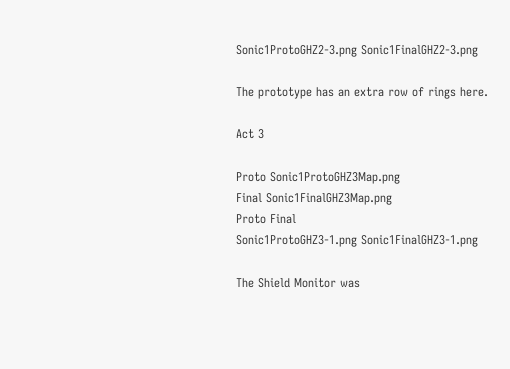Sonic1ProtoGHZ2-3.png Sonic1FinalGHZ2-3.png

The prototype has an extra row of rings here.

Act 3

Proto Sonic1ProtoGHZ3Map.png
Final Sonic1FinalGHZ3Map.png
Proto Final
Sonic1ProtoGHZ3-1.png Sonic1FinalGHZ3-1.png

The Shield Monitor was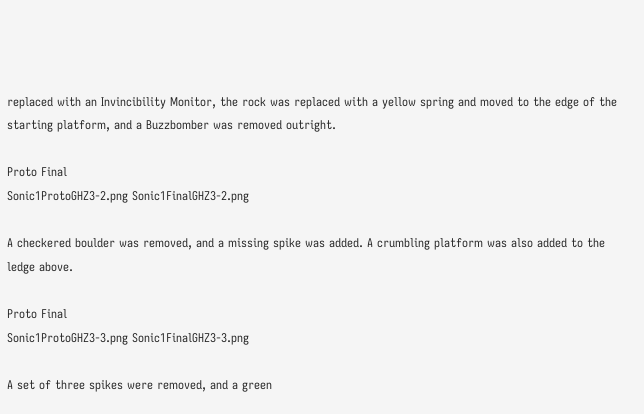replaced with an Invincibility Monitor, the rock was replaced with a yellow spring and moved to the edge of the starting platform, and a Buzzbomber was removed outright.

Proto Final
Sonic1ProtoGHZ3-2.png Sonic1FinalGHZ3-2.png

A checkered boulder was removed, and a missing spike was added. A crumbling platform was also added to the ledge above.

Proto Final
Sonic1ProtoGHZ3-3.png Sonic1FinalGHZ3-3.png

A set of three spikes were removed, and a green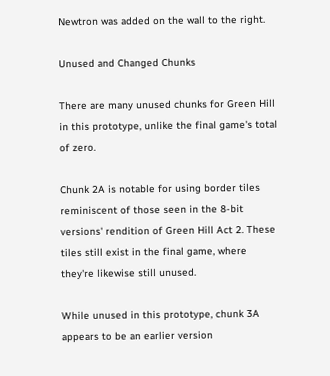Newtron was added on the wall to the right.

Unused and Changed Chunks

There are many unused chunks for Green Hill in this prototype, unlike the final game's total of zero.

Chunk 2A is notable for using border tiles reminiscent of those seen in the 8-bit versions' rendition of Green Hill Act 2. These tiles still exist in the final game, where they're likewise still unused.

While unused in this prototype, chunk 3A appears to be an earlier version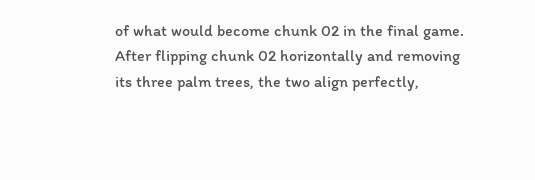of what would become chunk 02 in the final game. After flipping chunk 02 horizontally and removing its three palm trees, the two align perfectly,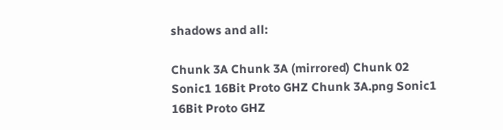shadows and all:

Chunk 3A Chunk 3A (mirrored) Chunk 02
Sonic1 16Bit Proto GHZ Chunk 3A.png Sonic1 16Bit Proto GHZ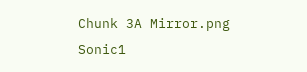Chunk 3A Mirror.png Sonic1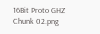16Bit Proto GHZ Chunk 02.png